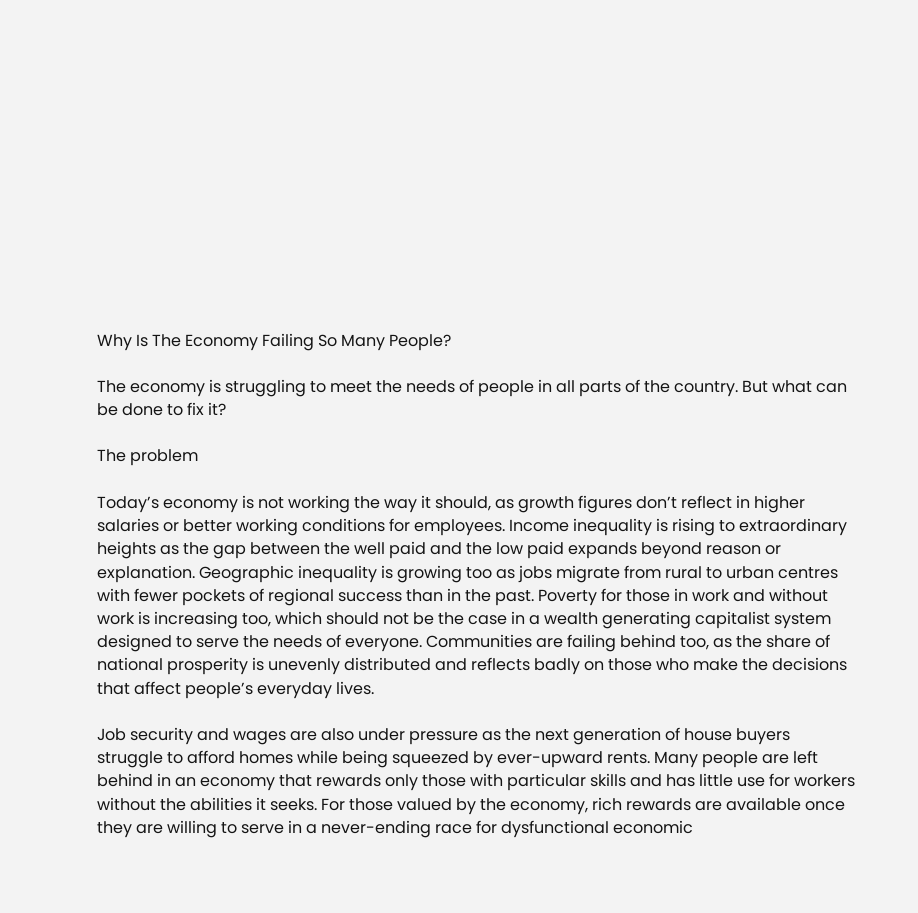Why Is The Economy Failing So Many People?

The economy is struggling to meet the needs of people in all parts of the country. But what can be done to fix it?

The problem

Today’s economy is not working the way it should, as growth figures don’t reflect in higher salaries or better working conditions for employees. Income inequality is rising to extraordinary heights as the gap between the well paid and the low paid expands beyond reason or explanation. Geographic inequality is growing too as jobs migrate from rural to urban centres with fewer pockets of regional success than in the past. Poverty for those in work and without work is increasing too, which should not be the case in a wealth generating capitalist system designed to serve the needs of everyone. Communities are failing behind too, as the share of national prosperity is unevenly distributed and reflects badly on those who make the decisions that affect people’s everyday lives.

Job security and wages are also under pressure as the next generation of house buyers struggle to afford homes while being squeezed by ever-upward rents. Many people are left behind in an economy that rewards only those with particular skills and has little use for workers without the abilities it seeks. For those valued by the economy, rich rewards are available once they are willing to serve in a never-ending race for dysfunctional economic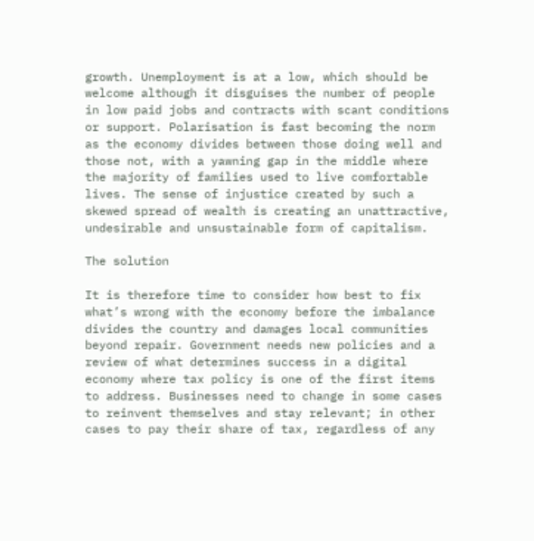growth. Unemployment is at a low, which should be welcome although it disguises the number of people in low paid jobs and contracts with scant conditions or support. Polarisation is fast becoming the norm as the economy divides between those doing well and those not, with a yawning gap in the middle where the majority of families used to live comfortable lives. The sense of injustice created by such a skewed spread of wealth is creating an unattractive, undesirable and unsustainable form of capitalism.

The solution

It is therefore time to consider how best to fix what’s wrong with the economy before the imbalance divides the country and damages local communities beyond repair. Government needs new policies and a review of what determines success in a digital economy where tax policy is one of the first items to address. Businesses need to change in some cases to reinvent themselves and stay relevant; in other cases to pay their share of tax, regardless of any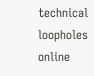technical loopholes online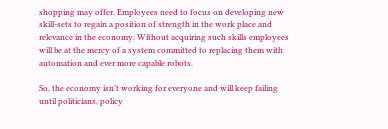shopping may offer. Employees need to focus on developing new skill-sets to regain a position of strength in the work place and relevance in the economy. Without acquiring such skills employees will be at the mercy of a system committed to replacing them with automation and ever more capable robots.

So, the economy isn’t working for everyone and will keep failing until politicians, policy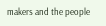makers and the people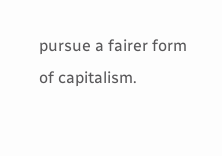pursue a fairer form of capitalism.